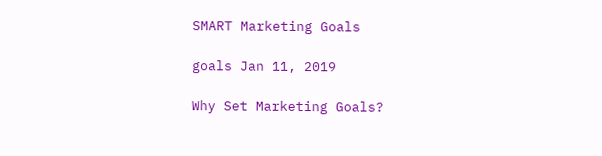SMART Marketing Goals

goals Jan 11, 2019

Why Set Marketing Goals?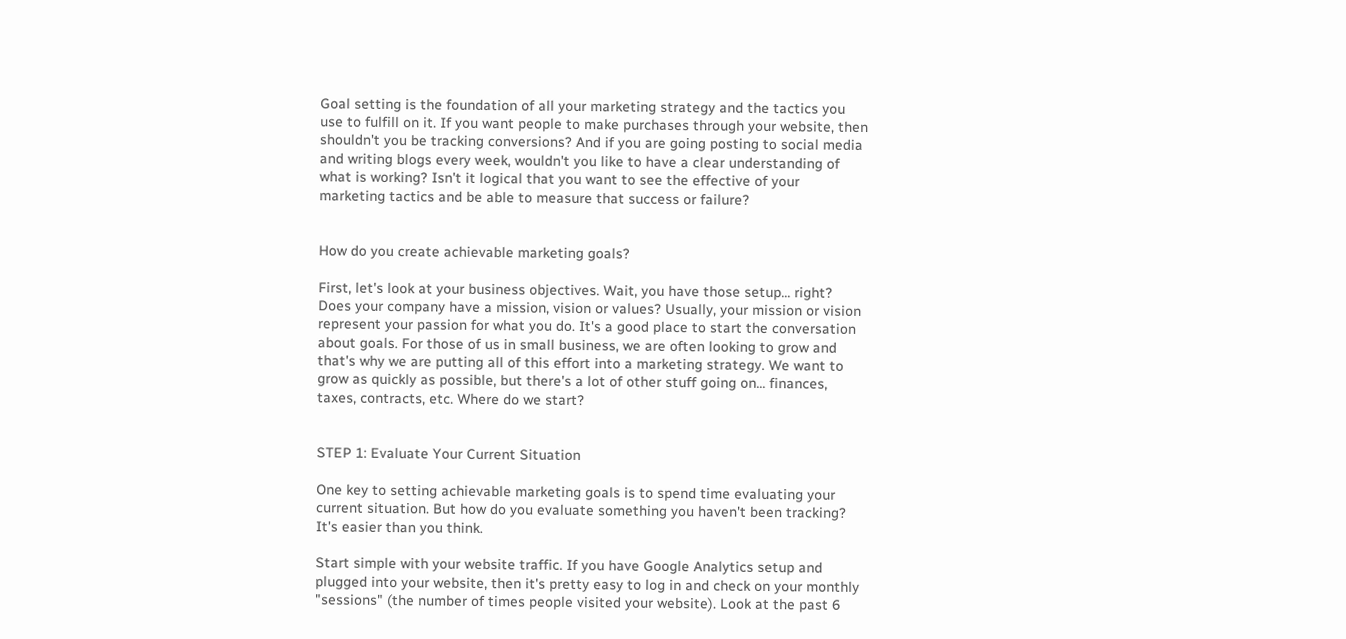Goal setting is the foundation of all your marketing strategy and the tactics you use to fulfill on it. If you want people to make purchases through your website, then shouldn't you be tracking conversions? And if you are going posting to social media and writing blogs every week, wouldn't you like to have a clear understanding of what is working? Isn't it logical that you want to see the effective of your marketing tactics and be able to measure that success or failure?


How do you create achievable marketing goals?

First, let's look at your business objectives. Wait, you have those setup... right? Does your company have a mission, vision or values? Usually, your mission or vision represent your passion for what you do. It's a good place to start the conversation about goals. For those of us in small business, we are often looking to grow and that's why we are putting all of this effort into a marketing strategy. We want to grow as quickly as possible, but there's a lot of other stuff going on... finances, taxes, contracts, etc. Where do we start?


STEP 1: Evaluate Your Current Situation

One key to setting achievable marketing goals is to spend time evaluating your current situation. But how do you evaluate something you haven't been tracking? It's easier than you think.

Start simple with your website traffic. If you have Google Analytics setup and plugged into your website, then it's pretty easy to log in and check on your monthly "sessions" (the number of times people visited your website). Look at the past 6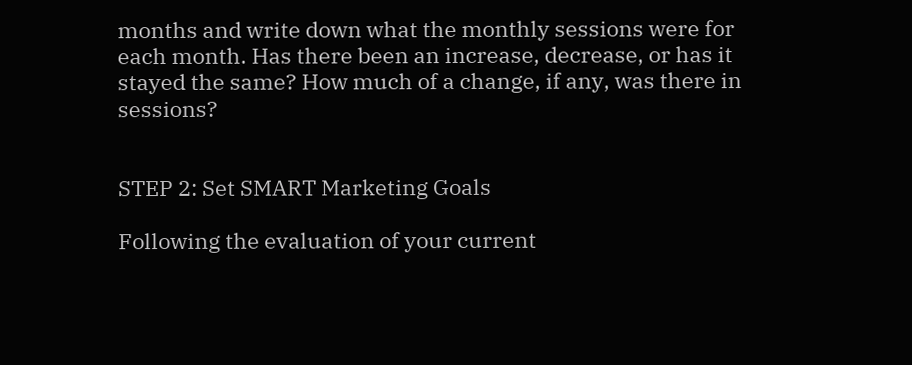months and write down what the monthly sessions were for each month. Has there been an increase, decrease, or has it stayed the same? How much of a change, if any, was there in sessions?


STEP 2: Set SMART Marketing Goals

Following the evaluation of your current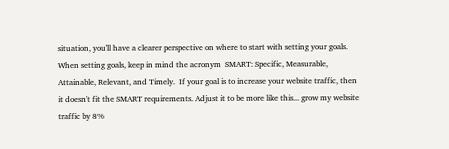situation, you'll have a clearer perspective on where to start with setting your goals. When setting goals, keep in mind the acronym  SMART: Specific, Measurable, Attainable, Relevant, and Timely.  If your goal is to increase your website traffic, then it doesn't fit the SMART requirements. Adjust it to be more like this... grow my website traffic by 8%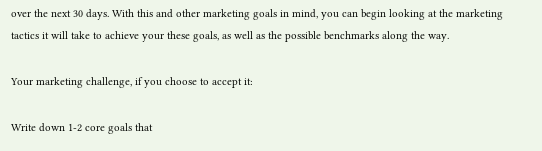over the next 30 days. With this and other marketing goals in mind, you can begin looking at the marketing tactics it will take to achieve your these goals, as well as the possible benchmarks along the way.

Your marketing challenge, if you choose to accept it:

Write down 1-2 core goals that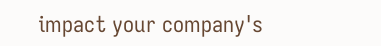impact your company's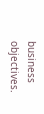business objectives.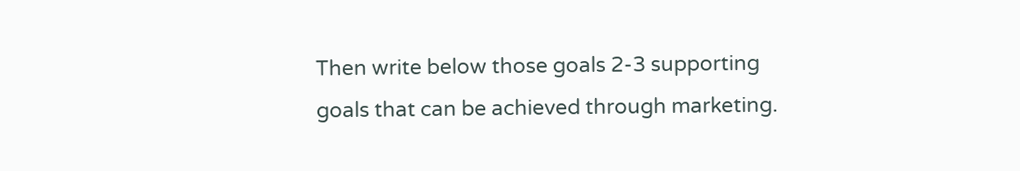Then write below those goals 2-3 supporting goals that can be achieved through marketing.